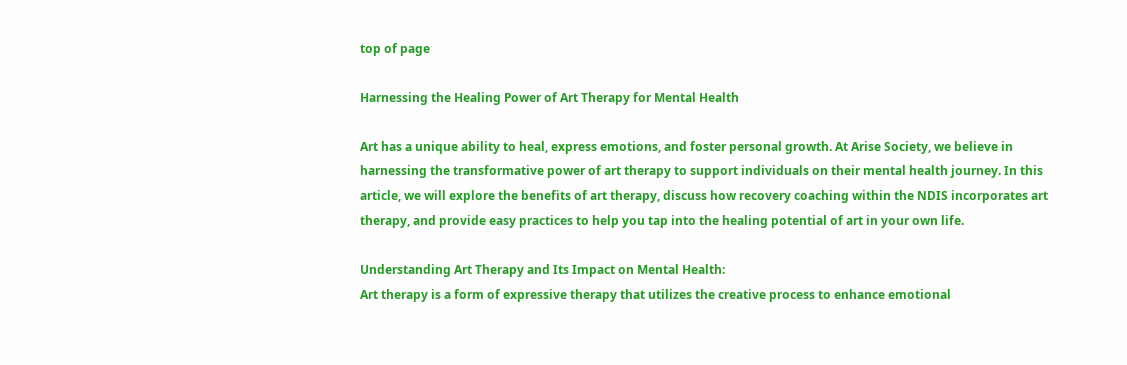top of page

Harnessing the Healing Power of Art Therapy for Mental Health

Art has a unique ability to heal, express emotions, and foster personal growth. At Arise Society, we believe in harnessing the transformative power of art therapy to support individuals on their mental health journey. In this article, we will explore the benefits of art therapy, discuss how recovery coaching within the NDIS incorporates art therapy, and provide easy practices to help you tap into the healing potential of art in your own life.

Understanding Art Therapy and Its Impact on Mental Health:
Art therapy is a form of expressive therapy that utilizes the creative process to enhance emotional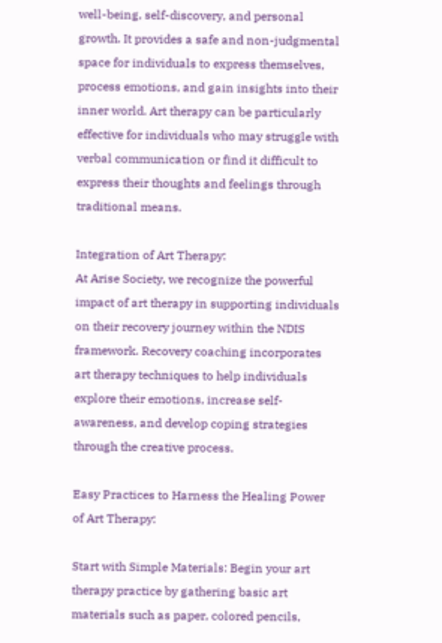well-being, self-discovery, and personal growth. It provides a safe and non-judgmental space for individuals to express themselves, process emotions, and gain insights into their inner world. Art therapy can be particularly effective for individuals who may struggle with verbal communication or find it difficult to express their thoughts and feelings through traditional means.

Integration of Art Therapy:
At Arise Society, we recognize the powerful impact of art therapy in supporting individuals on their recovery journey within the NDIS framework. Recovery coaching incorporates art therapy techniques to help individuals explore their emotions, increase self-awareness, and develop coping strategies through the creative process.

Easy Practices to Harness the Healing Power of Art Therapy:

Start with Simple Materials: Begin your art therapy practice by gathering basic art materials such as paper, colored pencils,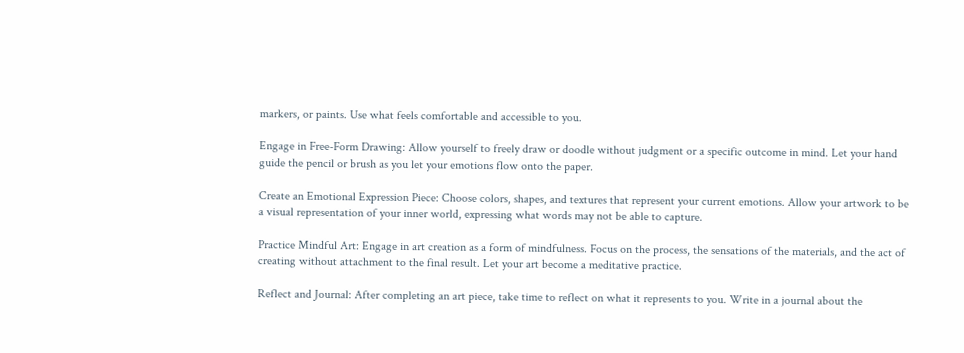markers, or paints. Use what feels comfortable and accessible to you.

Engage in Free-Form Drawing: Allow yourself to freely draw or doodle without judgment or a specific outcome in mind. Let your hand guide the pencil or brush as you let your emotions flow onto the paper.

Create an Emotional Expression Piece: Choose colors, shapes, and textures that represent your current emotions. Allow your artwork to be a visual representation of your inner world, expressing what words may not be able to capture.

Practice Mindful Art: Engage in art creation as a form of mindfulness. Focus on the process, the sensations of the materials, and the act of creating without attachment to the final result. Let your art become a meditative practice.

Reflect and Journal: After completing an art piece, take time to reflect on what it represents to you. Write in a journal about the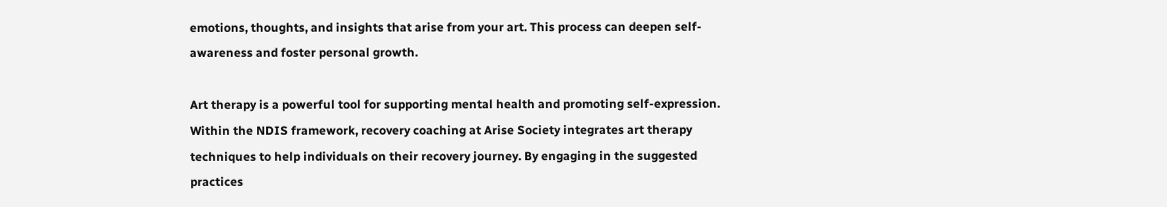emotions, thoughts, and insights that arise from your art. This process can deepen self-awareness and foster personal growth.

Art therapy is a powerful tool for supporting mental health and promoting self-expression. Within the NDIS framework, recovery coaching at Arise Society integrates art therapy techniques to help individuals on their recovery journey. By engaging in the suggested practices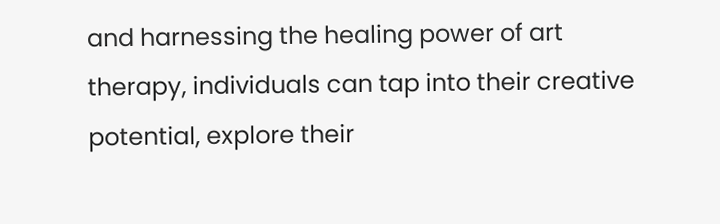and harnessing the healing power of art therapy, individuals can tap into their creative potential, explore their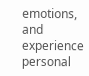emotions, and experience personal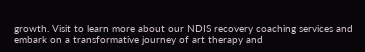growth. Visit to learn more about our NDIS recovery coaching services and embark on a transformative journey of art therapy and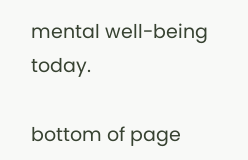mental well-being today.

bottom of page